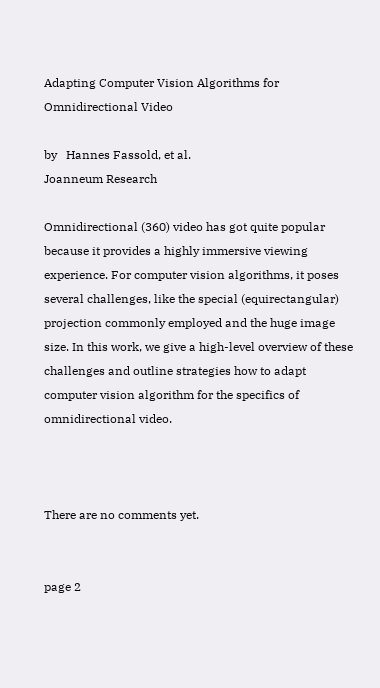Adapting Computer Vision Algorithms for Omnidirectional Video

by   Hannes Fassold, et al.
Joanneum Research

Omnidirectional (360) video has got quite popular because it provides a highly immersive viewing experience. For computer vision algorithms, it poses several challenges, like the special (equirectangular) projection commonly employed and the huge image size. In this work, we give a high-level overview of these challenges and outline strategies how to adapt computer vision algorithm for the specifics of omnidirectional video.



There are no comments yet.


page 2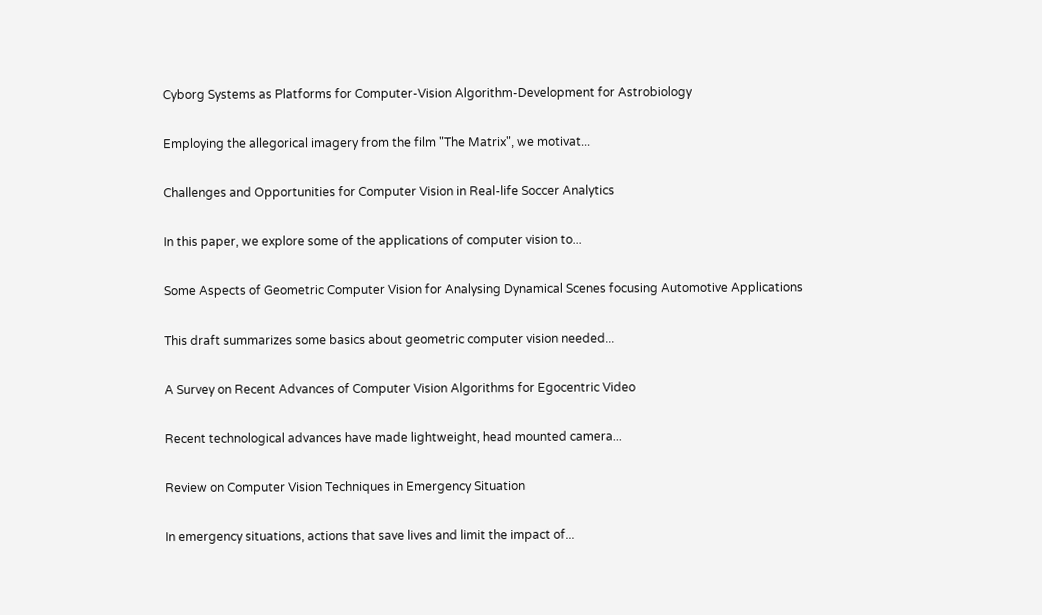Cyborg Systems as Platforms for Computer-Vision Algorithm-Development for Astrobiology

Employing the allegorical imagery from the film "The Matrix", we motivat...

Challenges and Opportunities for Computer Vision in Real-life Soccer Analytics

In this paper, we explore some of the applications of computer vision to...

Some Aspects of Geometric Computer Vision for Analysing Dynamical Scenes focusing Automotive Applications

This draft summarizes some basics about geometric computer vision needed...

A Survey on Recent Advances of Computer Vision Algorithms for Egocentric Video

Recent technological advances have made lightweight, head mounted camera...

Review on Computer Vision Techniques in Emergency Situation

In emergency situations, actions that save lives and limit the impact of...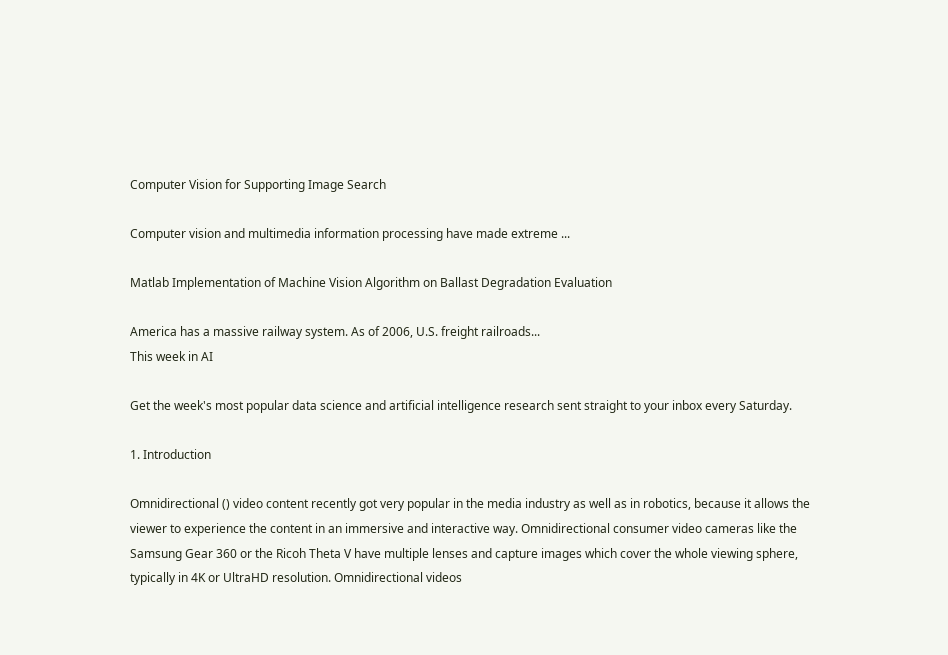Computer Vision for Supporting Image Search

Computer vision and multimedia information processing have made extreme ...

Matlab Implementation of Machine Vision Algorithm on Ballast Degradation Evaluation

America has a massive railway system. As of 2006, U.S. freight railroads...
This week in AI

Get the week's most popular data science and artificial intelligence research sent straight to your inbox every Saturday.

1. Introduction

Omnidirectional () video content recently got very popular in the media industry as well as in robotics, because it allows the viewer to experience the content in an immersive and interactive way. Omnidirectional consumer video cameras like the Samsung Gear 360 or the Ricoh Theta V have multiple lenses and capture images which cover the whole viewing sphere, typically in 4K or UltraHD resolution. Omnidirectional videos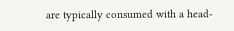are typically consumed with a head-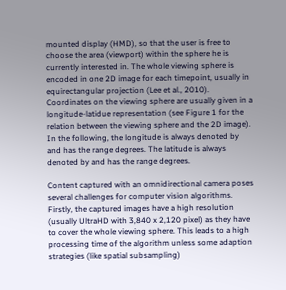mounted display (HMD), so that the user is free to choose the area (viewport) within the sphere he is currently interested in. The whole viewing sphere is encoded in one 2D image for each timepoint, usually in equirectangular projection (Lee et al., 2010). Coordinates on the viewing sphere are usually given in a longitude-latidue representation (see Figure 1 for the relation between the viewing sphere and the 2D image). In the following, the longitude is always denoted by and has the range degrees. The latitude is always denoted by and has the range degrees.

Content captured with an omnidirectional camera poses several challenges for computer vision algorithms. Firstly, the captured images have a high resolution (usually UltraHD with 3,840 x 2,120 pixel) as they have to cover the whole viewing sphere. This leads to a high processing time of the algorithm unless some adaption strategies (like spatial subsampling)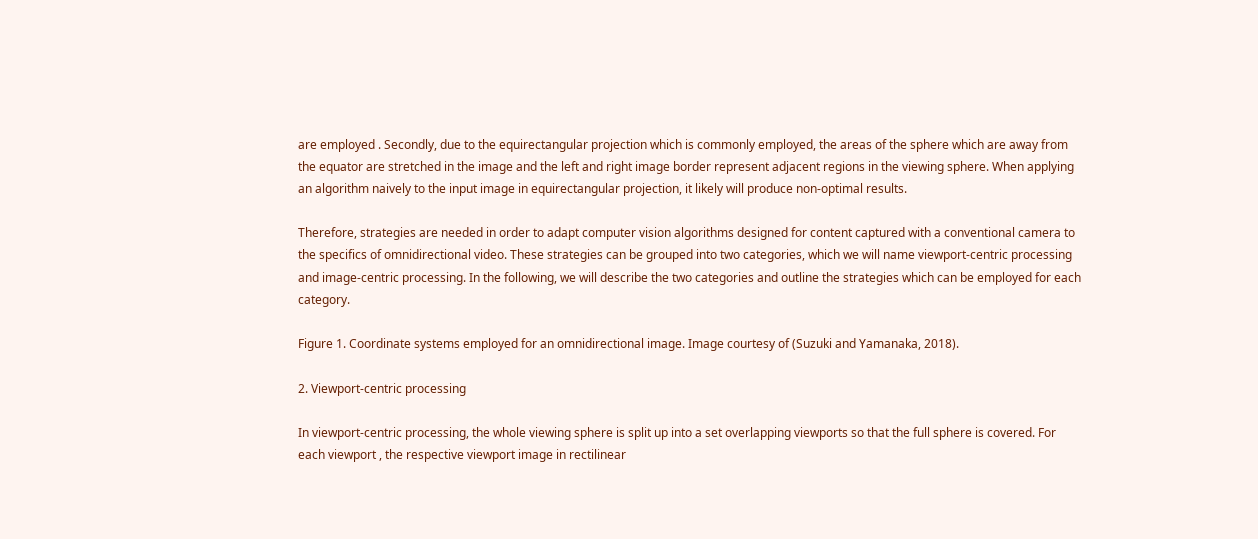are employed . Secondly, due to the equirectangular projection which is commonly employed, the areas of the sphere which are away from the equator are stretched in the image and the left and right image border represent adjacent regions in the viewing sphere. When applying an algorithm naively to the input image in equirectangular projection, it likely will produce non-optimal results.

Therefore, strategies are needed in order to adapt computer vision algorithms designed for content captured with a conventional camera to the specifics of omnidirectional video. These strategies can be grouped into two categories, which we will name viewport-centric processing and image-centric processing. In the following, we will describe the two categories and outline the strategies which can be employed for each category.

Figure 1. Coordinate systems employed for an omnidirectional image. Image courtesy of (Suzuki and Yamanaka, 2018).

2. Viewport-centric processing

In viewport-centric processing, the whole viewing sphere is split up into a set overlapping viewports so that the full sphere is covered. For each viewport , the respective viewport image in rectilinear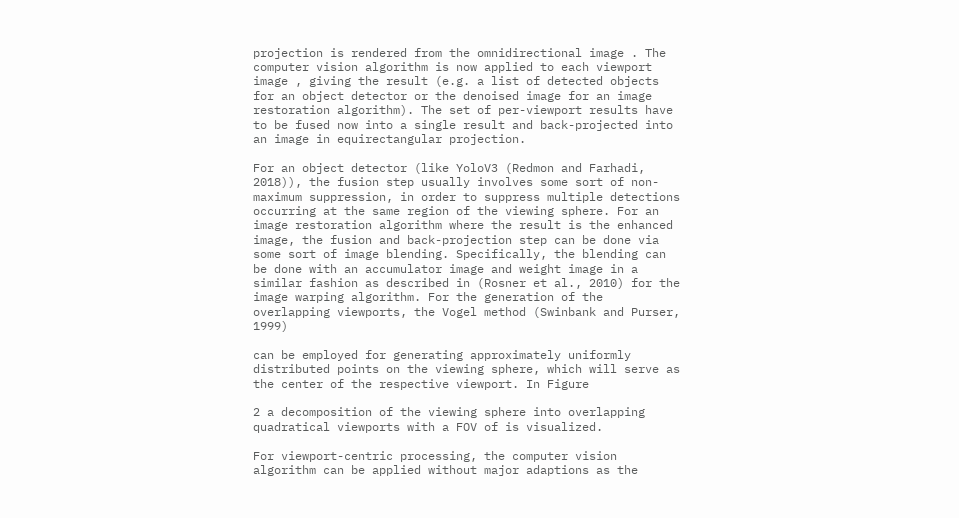projection is rendered from the omnidirectional image . The computer vision algorithm is now applied to each viewport image , giving the result (e.g. a list of detected objects for an object detector or the denoised image for an image restoration algorithm). The set of per-viewport results have to be fused now into a single result and back-projected into an image in equirectangular projection.

For an object detector (like YoloV3 (Redmon and Farhadi, 2018)), the fusion step usually involves some sort of non-maximum suppression, in order to suppress multiple detections occurring at the same region of the viewing sphere. For an image restoration algorithm where the result is the enhanced image, the fusion and back-projection step can be done via some sort of image blending. Specifically, the blending can be done with an accumulator image and weight image in a similar fashion as described in (Rosner et al., 2010) for the image warping algorithm. For the generation of the overlapping viewports, the Vogel method (Swinbank and Purser, 1999)

can be employed for generating approximately uniformly distributed points on the viewing sphere, which will serve as the center of the respective viewport. In Figure

2 a decomposition of the viewing sphere into overlapping quadratical viewports with a FOV of is visualized.

For viewport-centric processing, the computer vision algorithm can be applied without major adaptions as the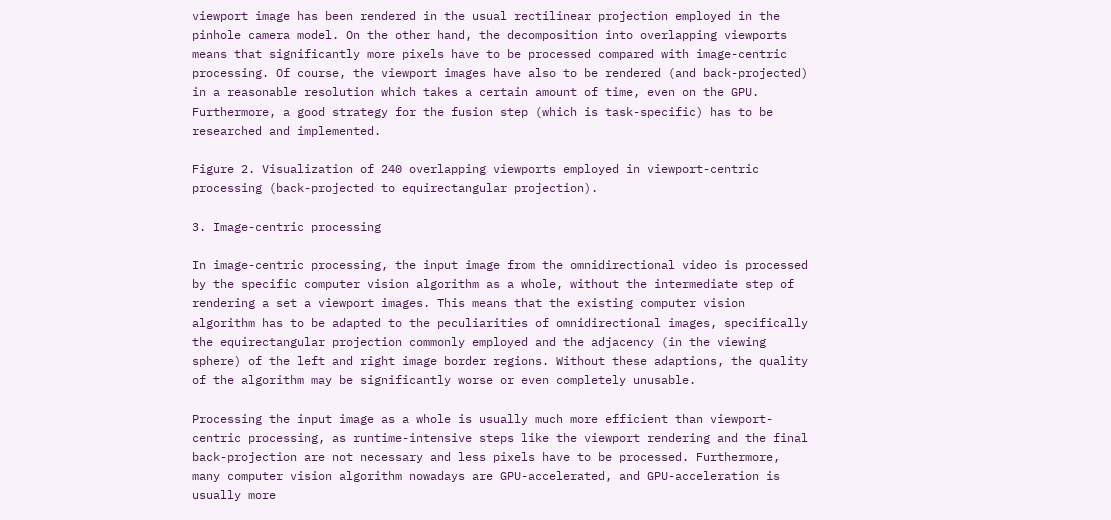viewport image has been rendered in the usual rectilinear projection employed in the pinhole camera model. On the other hand, the decomposition into overlapping viewports means that significantly more pixels have to be processed compared with image-centric processing. Of course, the viewport images have also to be rendered (and back-projected) in a reasonable resolution which takes a certain amount of time, even on the GPU. Furthermore, a good strategy for the fusion step (which is task-specific) has to be researched and implemented.

Figure 2. Visualization of 240 overlapping viewports employed in viewport-centric processing (back-projected to equirectangular projection).

3. Image-centric processing

In image-centric processing, the input image from the omnidirectional video is processed by the specific computer vision algorithm as a whole, without the intermediate step of rendering a set a viewport images. This means that the existing computer vision algorithm has to be adapted to the peculiarities of omnidirectional images, specifically the equirectangular projection commonly employed and the adjacency (in the viewing sphere) of the left and right image border regions. Without these adaptions, the quality of the algorithm may be significantly worse or even completely unusable.

Processing the input image as a whole is usually much more efficient than viewport-centric processing, as runtime-intensive steps like the viewport rendering and the final back-projection are not necessary and less pixels have to be processed. Furthermore, many computer vision algorithm nowadays are GPU-accelerated, and GPU-acceleration is usually more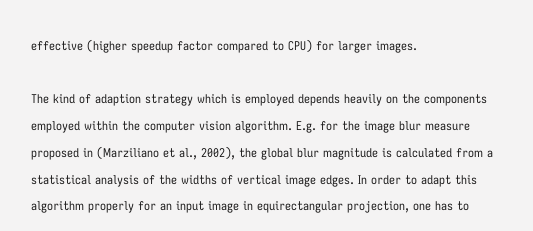effective (higher speedup factor compared to CPU) for larger images.

The kind of adaption strategy which is employed depends heavily on the components employed within the computer vision algorithm. E.g. for the image blur measure proposed in (Marziliano et al., 2002), the global blur magnitude is calculated from a statistical analysis of the widths of vertical image edges. In order to adapt this algorithm properly for an input image in equirectangular projection, one has to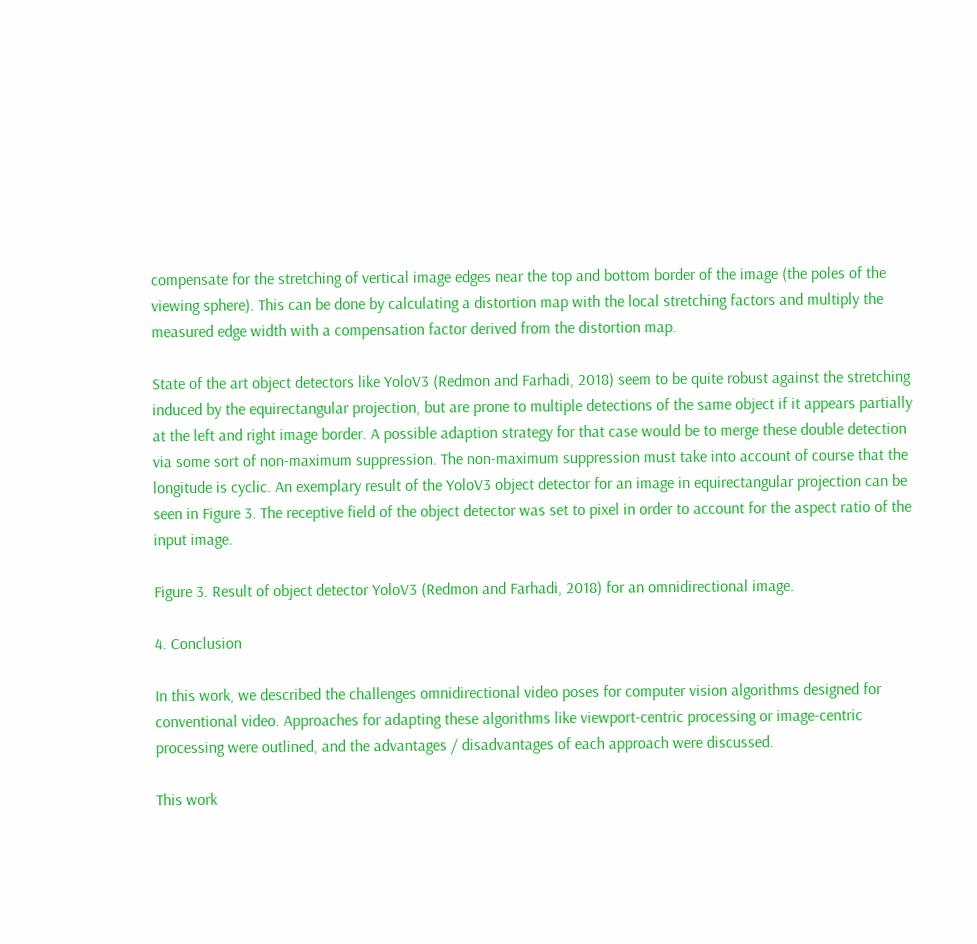compensate for the stretching of vertical image edges near the top and bottom border of the image (the poles of the viewing sphere). This can be done by calculating a distortion map with the local stretching factors and multiply the measured edge width with a compensation factor derived from the distortion map.

State of the art object detectors like YoloV3 (Redmon and Farhadi, 2018) seem to be quite robust against the stretching induced by the equirectangular projection, but are prone to multiple detections of the same object if it appears partially at the left and right image border. A possible adaption strategy for that case would be to merge these double detection via some sort of non-maximum suppression. The non-maximum suppression must take into account of course that the longitude is cyclic. An exemplary result of the YoloV3 object detector for an image in equirectangular projection can be seen in Figure 3. The receptive field of the object detector was set to pixel in order to account for the aspect ratio of the input image.

Figure 3. Result of object detector YoloV3 (Redmon and Farhadi, 2018) for an omnidirectional image.

4. Conclusion

In this work, we described the challenges omnidirectional video poses for computer vision algorithms designed for conventional video. Approaches for adapting these algorithms like viewport-centric processing or image-centric processing were outlined, and the advantages / disadvantages of each approach were discussed.

This work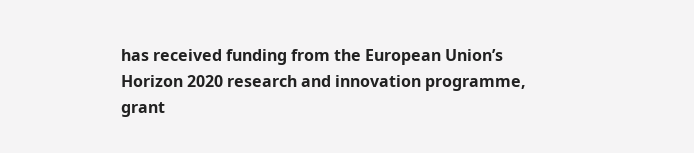has received funding from the European Union’s Horizon 2020 research and innovation programme, grant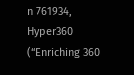n 761934, Hyper360 (“Enriching 360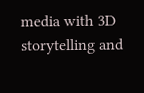media with 3D storytelling and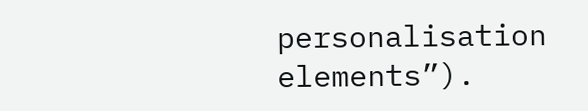personalisation elements”).